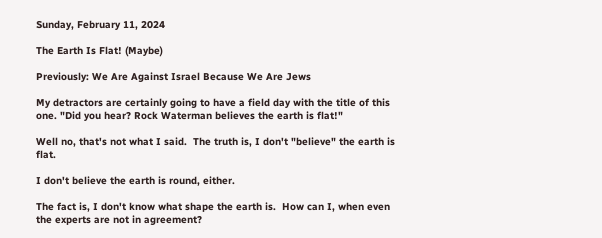Sunday, February 11, 2024

The Earth Is Flat! (Maybe)

Previously: We Are Against Israel Because We Are Jews

My detractors are certainly going to have a field day with the title of this one. "Did you hear? Rock Waterman believes the earth is flat!"

Well no, that's not what I said.  The truth is, I don't "believe" the earth is flat.

I don't believe the earth is round, either.

The fact is, I don't know what shape the earth is.  How can I, when even the experts are not in agreement?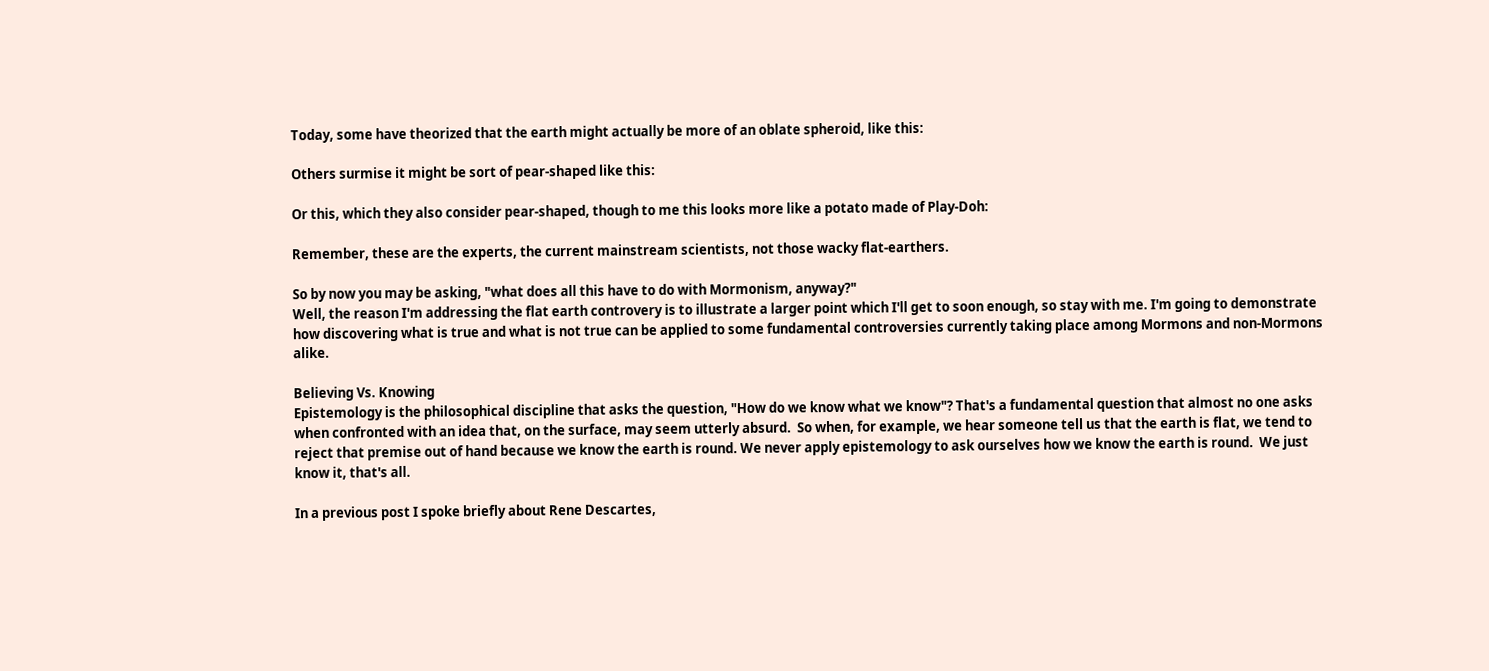Today, some have theorized that the earth might actually be more of an oblate spheroid, like this:

Others surmise it might be sort of pear-shaped like this:

Or this, which they also consider pear-shaped, though to me this looks more like a potato made of Play-Doh:

Remember, these are the experts, the current mainstream scientists, not those wacky flat-earthers.

So by now you may be asking, "what does all this have to do with Mormonism, anyway?"
Well, the reason I'm addressing the flat earth controvery is to illustrate a larger point which I'll get to soon enough, so stay with me. I'm going to demonstrate how discovering what is true and what is not true can be applied to some fundamental controversies currently taking place among Mormons and non-Mormons alike.

Believing Vs. Knowing
Epistemology is the philosophical discipline that asks the question, "How do we know what we know"? That's a fundamental question that almost no one asks when confronted with an idea that, on the surface, may seem utterly absurd.  So when, for example, we hear someone tell us that the earth is flat, we tend to reject that premise out of hand because we know the earth is round. We never apply epistemology to ask ourselves how we know the earth is round.  We just know it, that's all.

In a previous post I spoke briefly about Rene Descartes,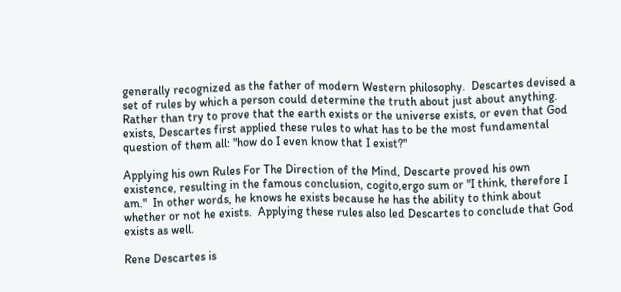generally recognized as the father of modern Western philosophy.  Descartes devised a set of rules by which a person could determine the truth about just about anything.  Rather than try to prove that the earth exists or the universe exists, or even that God exists, Descartes first applied these rules to what has to be the most fundamental question of them all: "how do I even know that I exist?"

Applying his own Rules For The Direction of the Mind, Descarte proved his own existence, resulting in the famous conclusion, cogito,ergo sum or "I think, therefore I am."  In other words, he knows he exists because he has the ability to think about whether or not he exists.  Applying these rules also led Descartes to conclude that God exists as well.

Rene Descartes is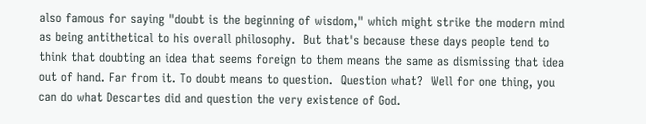also famous for saying "doubt is the beginning of wisdom," which might strike the modern mind as being antithetical to his overall philosophy.  But that's because these days people tend to think that doubting an idea that seems foreign to them means the same as dismissing that idea out of hand. Far from it. To doubt means to question.  Question what?  Well for one thing, you can do what Descartes did and question the very existence of God.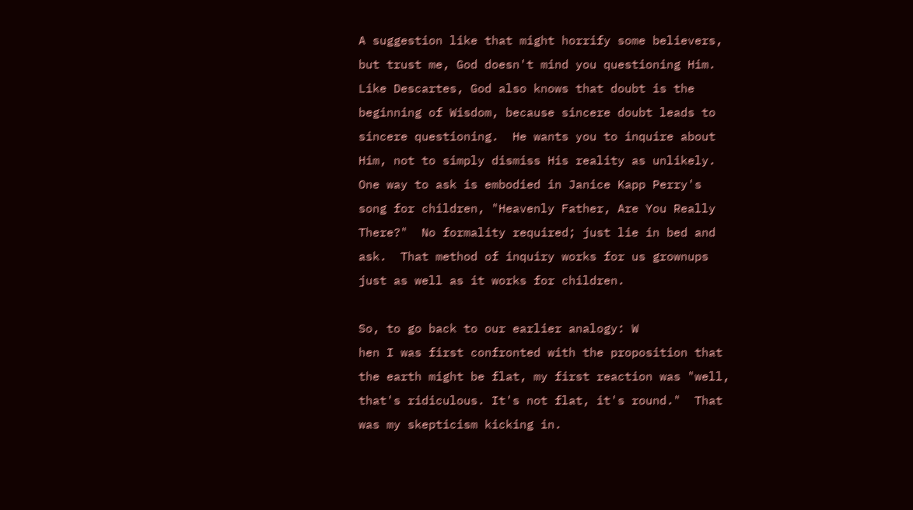A suggestion like that might horrify some believers, but trust me, God doesn't mind you questioning Him. Like Descartes, God also knows that doubt is the beginning of Wisdom, because sincere doubt leads to sincere questioning.  He wants you to inquire about Him, not to simply dismiss His reality as unlikely.  One way to ask is embodied in Janice Kapp Perry's song for children, "Heavenly Father, Are You Really There?"  No formality required; just lie in bed and ask.  That method of inquiry works for us grownups just as well as it works for children.

So, to go back to our earlier analogy: W
hen I was first confronted with the proposition that the earth might be flat, my first reaction was "well, that's ridiculous. It's not flat, it's round."  That was my skepticism kicking in.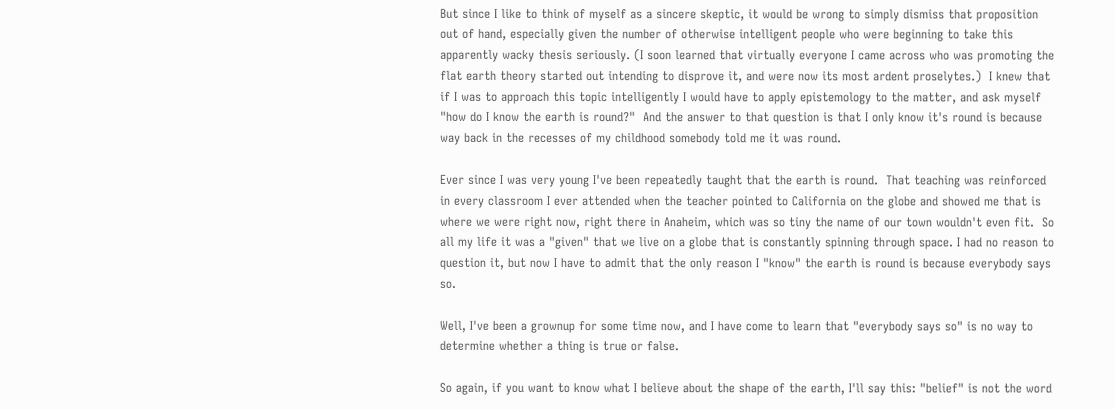But since I like to think of myself as a sincere skeptic, it would be wrong to simply dismiss that proposition out of hand, especially given the number of otherwise intelligent people who were beginning to take this apparently wacky thesis seriously. (I soon learned that virtually everyone I came across who was promoting the flat earth theory started out intending to disprove it, and were now its most ardent proselytes.)  I knew that if I was to approach this topic intelligently I would have to apply epistemology to the matter, and ask myself "how do I know the earth is round?"  And the answer to that question is that I only know it's round is because way back in the recesses of my childhood somebody told me it was round.

Ever since I was very young I've been repeatedly taught that the earth is round.  That teaching was reinforced in every classroom I ever attended when the teacher pointed to California on the globe and showed me that is where we were right now, right there in Anaheim, which was so tiny the name of our town wouldn't even fit.  So all my life it was a "given" that we live on a globe that is constantly spinning through space. I had no reason to question it, but now I have to admit that the only reason I "know" the earth is round is because everybody says so.

Well, I've been a grownup for some time now, and I have come to learn that "everybody says so" is no way to determine whether a thing is true or false.

So again, if you want to know what I believe about the shape of the earth, I'll say this: "belief" is not the word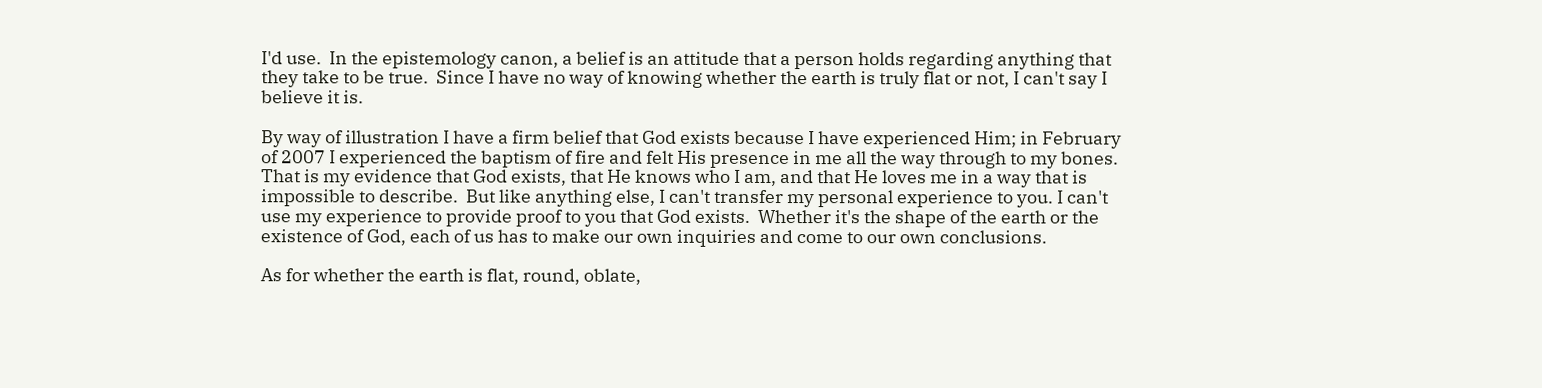I'd use.  In the epistemology canon, a belief is an attitude that a person holds regarding anything that they take to be true.  Since I have no way of knowing whether the earth is truly flat or not, I can't say I believe it is.

By way of illustration I have a firm belief that God exists because I have experienced Him; in February of 2007 I experienced the baptism of fire and felt His presence in me all the way through to my bones. That is my evidence that God exists, that He knows who I am, and that He loves me in a way that is impossible to describe.  But like anything else, I can't transfer my personal experience to you. I can't use my experience to provide proof to you that God exists.  Whether it's the shape of the earth or the existence of God, each of us has to make our own inquiries and come to our own conclusions.

As for whether the earth is flat, round, oblate,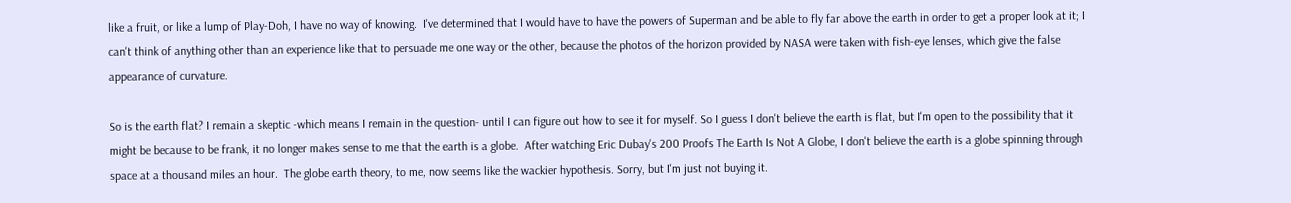like a fruit, or like a lump of Play-Doh, I have no way of knowing.  I've determined that I would have to have the powers of Superman and be able to fly far above the earth in order to get a proper look at it; I can't think of anything other than an experience like that to persuade me one way or the other, because the photos of the horizon provided by NASA were taken with fish-eye lenses, which give the false appearance of curvature.

So is the earth flat? I remain a skeptic -which means I remain in the question- until I can figure out how to see it for myself. So I guess I don't believe the earth is flat, but I'm open to the possibility that it might be because to be frank, it no longer makes sense to me that the earth is a globe.  After watching Eric Dubay's 200 Proofs The Earth Is Not A Globe, I don't believe the earth is a globe spinning through space at a thousand miles an hour.  The globe earth theory, to me, now seems like the wackier hypothesis. Sorry, but I'm just not buying it.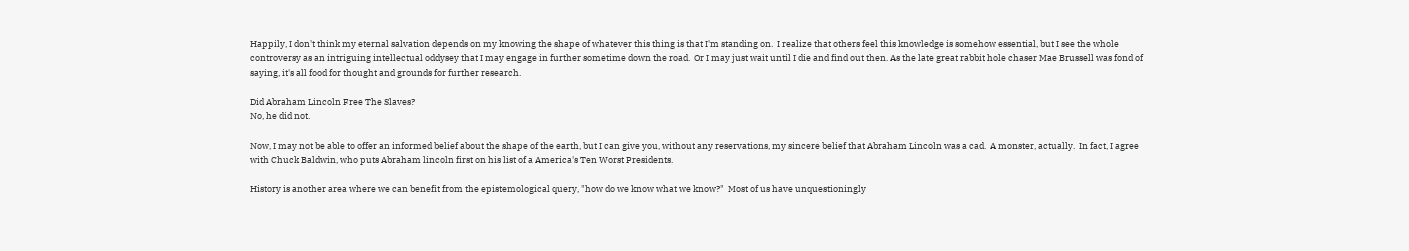Happily, I don't think my eternal salvation depends on my knowing the shape of whatever this thing is that I'm standing on.  I realize that others feel this knowledge is somehow essential, but I see the whole controversy as an intriguing intellectual oddysey that I may engage in further sometime down the road.  Or I may just wait until I die and find out then. As the late great rabbit hole chaser Mae Brussell was fond of saying, it's all food for thought and grounds for further research.

Did Abraham Lincoln Free The Slaves?
No, he did not.

Now, I may not be able to offer an informed belief about the shape of the earth, but I can give you, without any reservations, my sincere belief that Abraham Lincoln was a cad.  A monster, actually.  In fact, I agree with Chuck Baldwin, who puts Abraham lincoln first on his list of a America's Ten Worst Presidents.

History is another area where we can benefit from the epistemological query, "how do we know what we know?"  Most of us have unquestioningly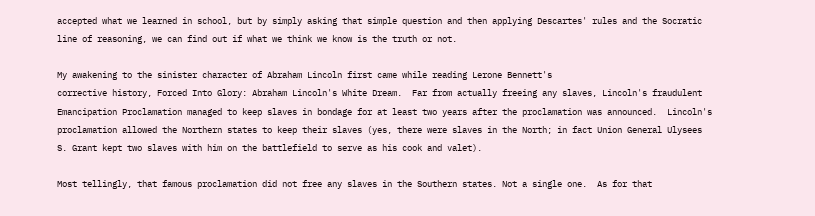accepted what we learned in school, but by simply asking that simple question and then applying Descartes' rules and the Socratic line of reasoning, we can find out if what we think we know is the truth or not.

My awakening to the sinister character of Abraham Lincoln first came while reading Lerone Bennett's
corrective history, Forced Into Glory: Abraham Lincoln's White Dream.  Far from actually freeing any slaves, Lincoln's fraudulent Emancipation Proclamation managed to keep slaves in bondage for at least two years after the proclamation was announced.  Lincoln's proclamation allowed the Northern states to keep their slaves (yes, there were slaves in the North; in fact Union General Ulysees S. Grant kept two slaves with him on the battlefield to serve as his cook and valet).

Most tellingly, that famous proclamation did not free any slaves in the Southern states. Not a single one.  As for that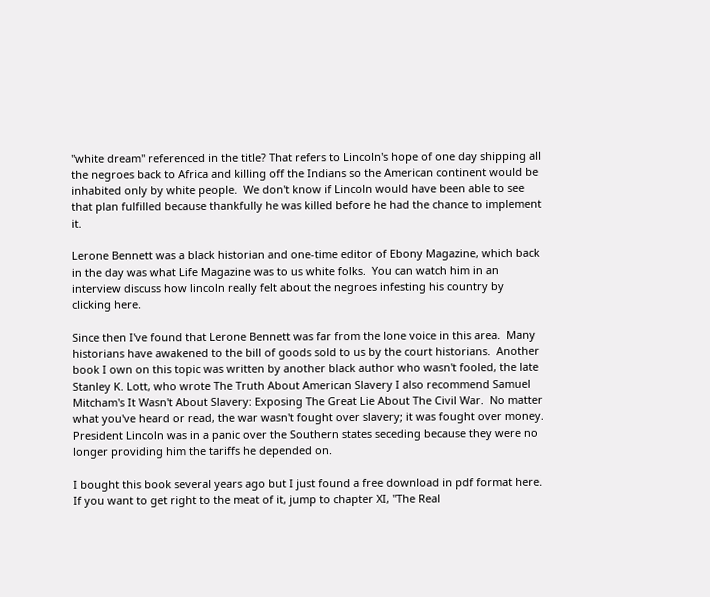"white dream" referenced in the title? That refers to Lincoln's hope of one day shipping all the negroes back to Africa and killing off the Indians so the American continent would be inhabited only by white people.  We don't know if Lincoln would have been able to see that plan fulfilled because thankfully he was killed before he had the chance to implement it.

Lerone Bennett was a black historian and one-time editor of Ebony Magazine, which back in the day was what Life Magazine was to us white folks.  You can watch him in an interview discuss how lincoln really felt about the negroes infesting his country by clicking here.

Since then I've found that Lerone Bennett was far from the lone voice in this area.  Many historians have awakened to the bill of goods sold to us by the court historians.  Another book I own on this topic was written by another black author who wasn't fooled, the late Stanley K. Lott, who wrote The Truth About American Slavery I also recommend Samuel Mitcham's It Wasn't About Slavery: Exposing The Great Lie About The Civil War.  No matter what you've heard or read, the war wasn't fought over slavery; it was fought over money.  President Lincoln was in a panic over the Southern states seceding because they were no longer providing him the tariffs he depended on.

I bought this book several years ago but I just found a free download in pdf format here. If you want to get right to the meat of it, jump to chapter XI, "The Real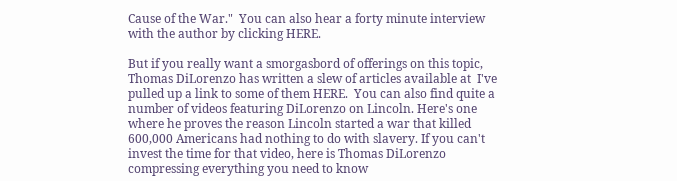Cause of the War."  You can also hear a forty minute interview with the author by clicking HERE.

But if you really want a smorgasbord of offerings on this topic, Thomas DiLorenzo has written a slew of articles available at  I've pulled up a link to some of them HERE.  You can also find quite a number of videos featuring DiLorenzo on Lincoln. Here's one where he proves the reason Lincoln started a war that killed 600,000 Americans had nothing to do with slavery. If you can't invest the time for that video, here is Thomas DiLorenzo compressing everything you need to know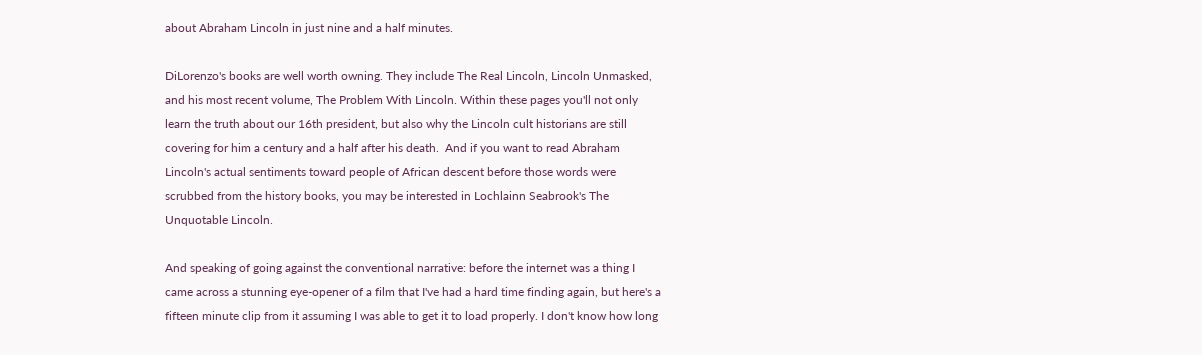about Abraham Lincoln in just nine and a half minutes.

DiLorenzo's books are well worth owning. They include The Real Lincoln, Lincoln Unmasked, and his most recent volume, The Problem With Lincoln. Within these pages you'll not only learn the truth about our 16th president, but also why the Lincoln cult historians are still covering for him a century and a half after his death.  And if you want to read Abraham Lincoln's actual sentiments toward people of African descent before those words were scrubbed from the history books, you may be interested in Lochlainn Seabrook's The Unquotable Lincoln.

And speaking of going against the conventional narrative: before the internet was a thing I came across a stunning eye-opener of a film that I've had a hard time finding again, but here's a fifteen minute clip from it assuming I was able to get it to load properly. I don't know how long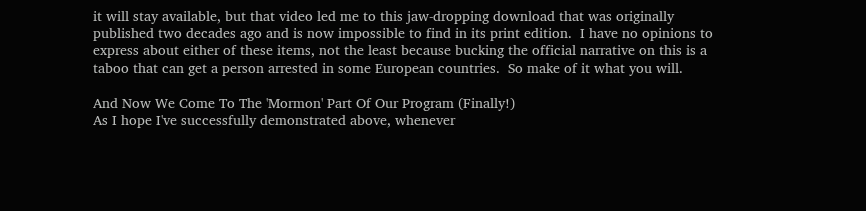it will stay available, but that video led me to this jaw-dropping download that was originally published two decades ago and is now impossible to find in its print edition.  I have no opinions to express about either of these items, not the least because bucking the official narrative on this is a taboo that can get a person arrested in some European countries.  So make of it what you will.

And Now We Come To The 'Mormon' Part Of Our Program (Finally!)
As I hope I've successfully demonstrated above, whenever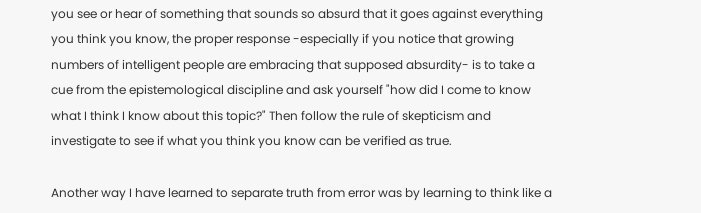you see or hear of something that sounds so absurd that it goes against everything you think you know, the proper response -especially if you notice that growing numbers of intelligent people are embracing that supposed absurdity- is to take a cue from the epistemological discipline and ask yourself "how did I come to know what I think I know about this topic?" Then follow the rule of skepticism and investigate to see if what you think you know can be verified as true.

Another way I have learned to separate truth from error was by learning to think like a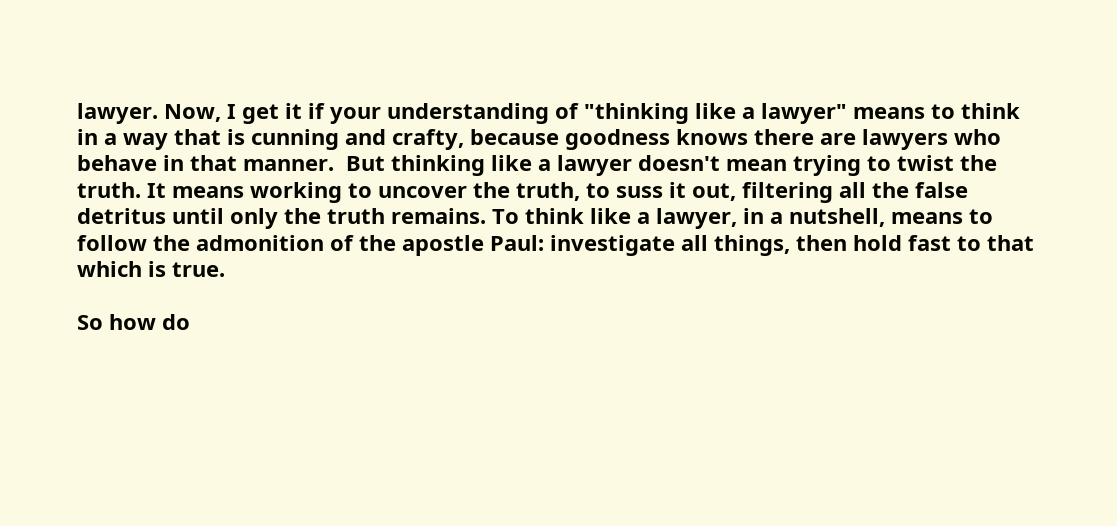lawyer. Now, I get it if your understanding of "thinking like a lawyer" means to think in a way that is cunning and crafty, because goodness knows there are lawyers who behave in that manner.  But thinking like a lawyer doesn't mean trying to twist the truth. It means working to uncover the truth, to suss it out, filtering all the false detritus until only the truth remains. To think like a lawyer, in a nutshell, means to follow the admonition of the apostle Paul: investigate all things, then hold fast to that which is true.

So how do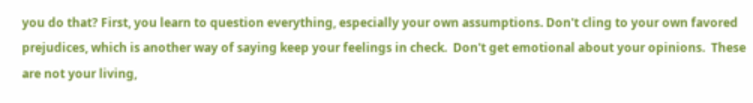you do that? First, you learn to question everything, especially your own assumptions. Don't cling to your own favored prejudices, which is another way of saying keep your feelings in check.  Don't get emotional about your opinions.  These are not your living,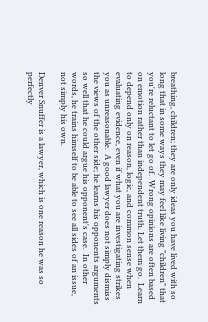breathing, children; they are only ideas you have lived with so long that in some ways they may feel like living "children" that you're reluctant to let go of.  Wrong opinions are often based on emotion rather than independent truth. Let them go.  Learn to depend only on reason, logic, and common sense when evaluating evidence, even if what you are investigating strikes you as unreasonable.  A good lawyer does not simply dismiss the views of the other side; he learns his opponents arguments so well that he could argue his opponent's case.  In other words, he trains himself to be able to see all sides of an issue, not simply his own.

Denver Snuffer is a lawyer, which is one reason he was so perfectly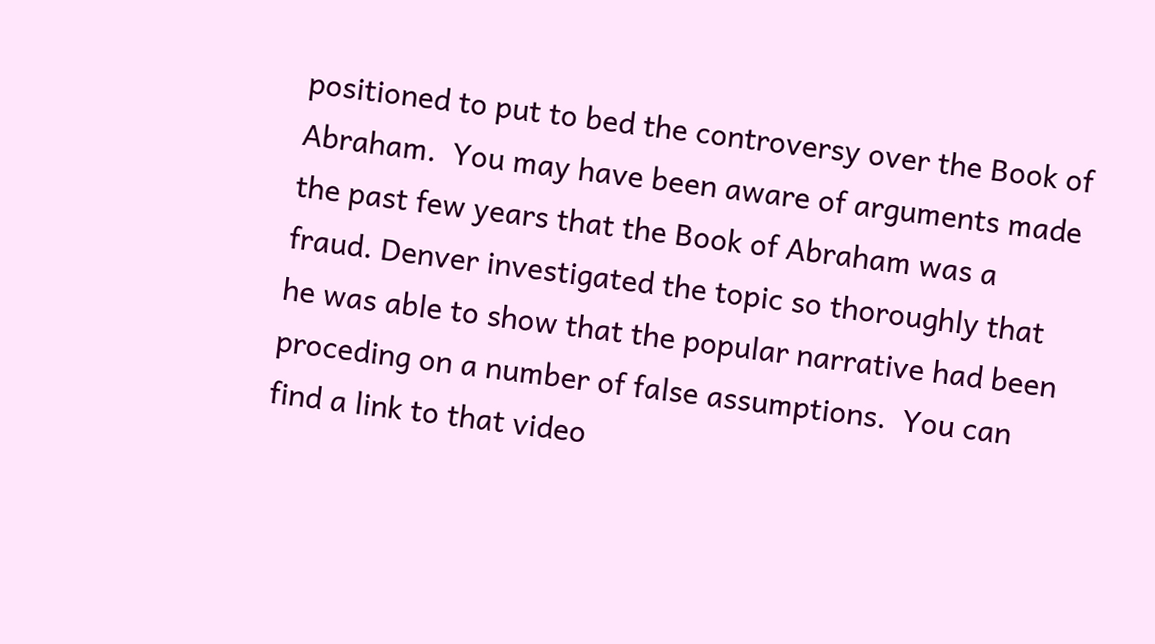positioned to put to bed the controversy over the Book of Abraham.  You may have been aware of arguments made the past few years that the Book of Abraham was a fraud. Denver investigated the topic so thoroughly that he was able to show that the popular narrative had been proceding on a number of false assumptions.  You can find a link to that video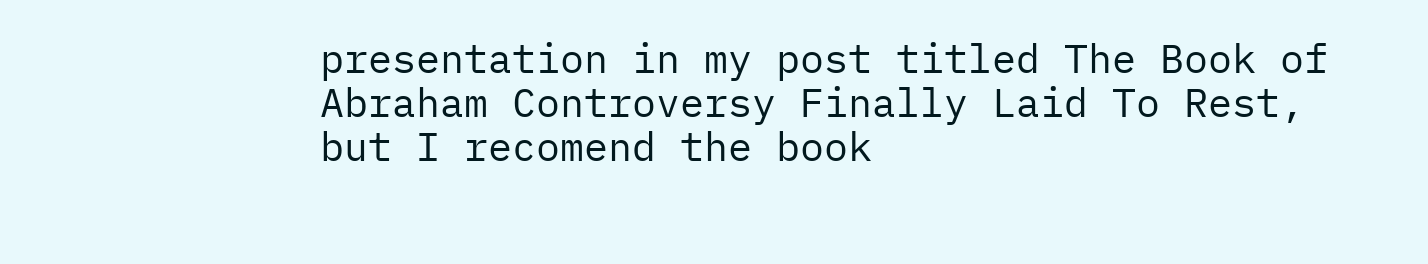presentation in my post titled The Book of Abraham Controversy Finally Laid To Rest, but I recomend the book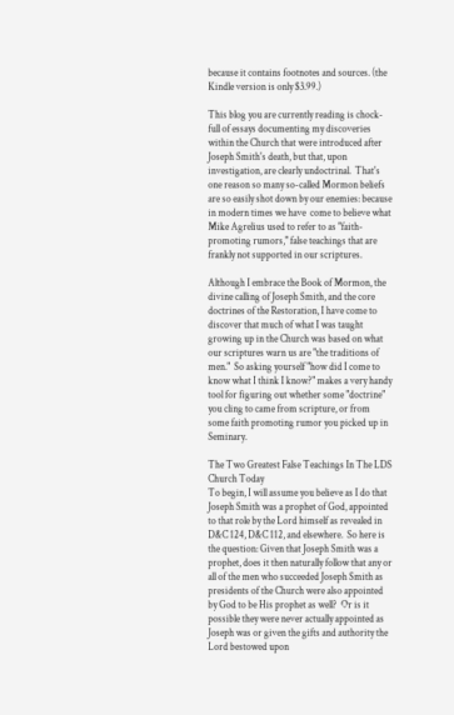because it contains footnotes and sources. (the Kindle version is only $3.99.)

This blog you are currently reading is chock-full of essays documenting my discoveries within the Church that were introduced after Joseph Smith's death, but that, upon investigation, are clearly undoctrinal.  That's one reason so many so-called Mormon beliefs are so easily shot down by our enemies: because in modern times we have  come to believe what Mike Agrelius used to refer to as "faith-promoting rumors," false teachings that are frankly not supported in our scriptures.

Although I embrace the Book of Mormon, the divine calling of Joseph Smith, and the core doctrines of the Restoration, I have come to discover that much of what I was taught growing up in the Church was based on what our scriptures warn us are "the traditions of men."  So asking yourself "how did I come to know what I think I know?" makes a very handy tool for figuring out whether some "doctrine" you cling to came from scripture, or from some faith promoting rumor you picked up in Seminary.

The Two Greatest False Teachings In The LDS Church Today
To begin, I will assume you believe as I do that Joseph Smith was a prophet of God, appointed to that role by the Lord himself as revealed in D&C 124, D&C 112, and elsewhere.  So here is the question: Given that Joseph Smith was a prophet, does it then naturally follow that any or all of the men who succeeded Joseph Smith as presidents of the Church were also appointed by God to be His prophet as well?  Or is it possible they were never actually appointed as Joseph was or given the gifts and authority the Lord bestowed upon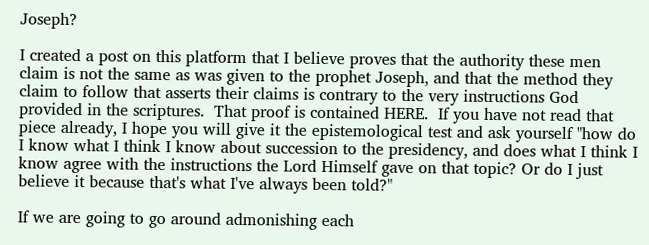Joseph?

I created a post on this platform that I believe proves that the authority these men claim is not the same as was given to the prophet Joseph, and that the method they claim to follow that asserts their claims is contrary to the very instructions God provided in the scriptures.  That proof is contained HERE.  If you have not read that piece already, I hope you will give it the epistemological test and ask yourself "how do I know what I think I know about succession to the presidency, and does what I think I know agree with the instructions the Lord Himself gave on that topic? Or do I just believe it because that's what I've always been told?"

If we are going to go around admonishing each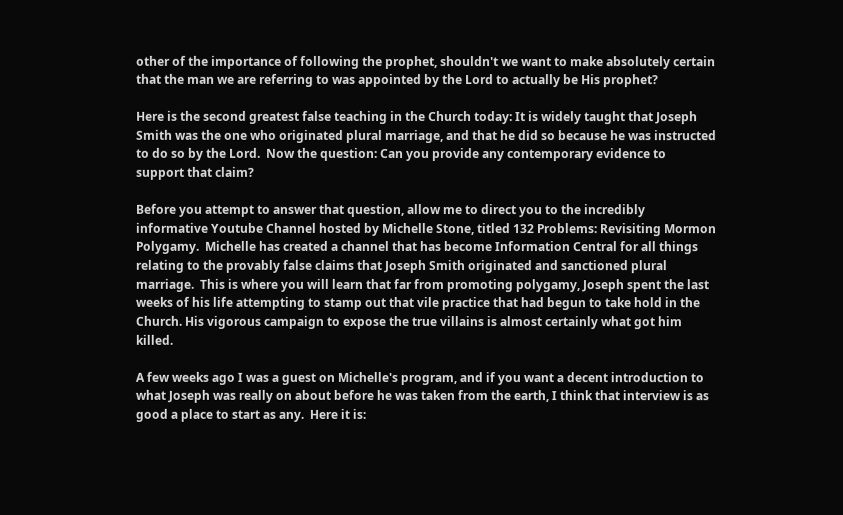other of the importance of following the prophet, shouldn't we want to make absolutely certain that the man we are referring to was appointed by the Lord to actually be His prophet?

Here is the second greatest false teaching in the Church today: It is widely taught that Joseph Smith was the one who originated plural marriage, and that he did so because he was instructed to do so by the Lord.  Now the question: Can you provide any contemporary evidence to support that claim?

Before you attempt to answer that question, allow me to direct you to the incredibly informative Youtube Channel hosted by Michelle Stone, titled 132 Problems: Revisiting Mormon Polygamy.  Michelle has created a channel that has become Information Central for all things relating to the provably false claims that Joseph Smith originated and sanctioned plural marriage.  This is where you will learn that far from promoting polygamy, Joseph spent the last weeks of his life attempting to stamp out that vile practice that had begun to take hold in the Church. His vigorous campaign to expose the true villains is almost certainly what got him killed.

A few weeks ago I was a guest on Michelle's program, and if you want a decent introduction to what Joseph was really on about before he was taken from the earth, I think that interview is as good a place to start as any.  Here it is: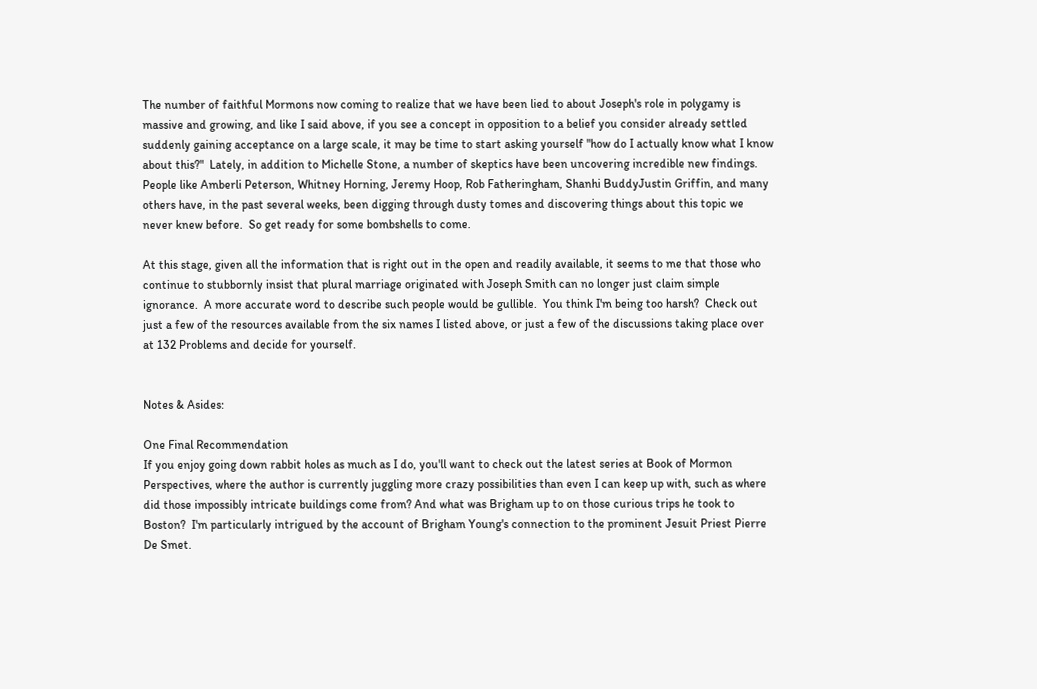The number of faithful Mormons now coming to realize that we have been lied to about Joseph's role in polygamy is massive and growing, and like I said above, if you see a concept in opposition to a belief you consider already settled suddenly gaining acceptance on a large scale, it may be time to start asking yourself "how do I actually know what I know about this?"  Lately, in addition to Michelle Stone, a number of skeptics have been uncovering incredible new findings.  People like Amberli Peterson, Whitney Horning, Jeremy Hoop, Rob Fatheringham, Shanhi BuddyJustin Griffin, and many others have, in the past several weeks, been digging through dusty tomes and discovering things about this topic we never knew before.  So get ready for some bombshells to come.

At this stage, given all the information that is right out in the open and readily available, it seems to me that those who continue to stubbornly insist that plural marriage originated with Joseph Smith can no longer just claim simple ignorance.  A more accurate word to describe such people would be gullible.  You think I'm being too harsh?  Check out just a few of the resources available from the six names I listed above, or just a few of the discussions taking place over at 132 Problems and decide for yourself.


Notes & Asides:

One Final Recommendation
If you enjoy going down rabbit holes as much as I do, you'll want to check out the latest series at Book of Mormon Perspectives, where the author is currently juggling more crazy possibilities than even I can keep up with, such as where did those impossibly intricate buildings come from? And what was Brigham up to on those curious trips he took to Boston?  I'm particularly intrigued by the account of Brigham Young's connection to the prominent Jesuit Priest Pierre De Smet.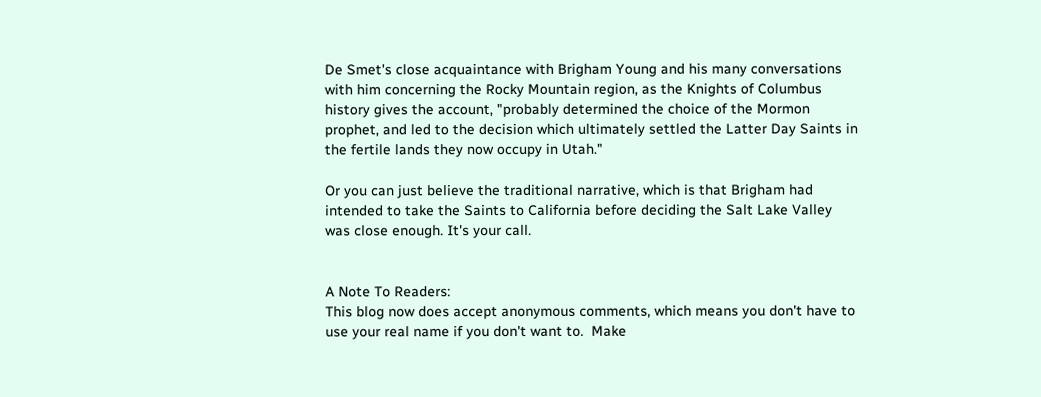De Smet's close acquaintance with Brigham Young and his many conversations with him concerning the Rocky Mountain region, as the Knights of Columbus history gives the account, "probably determined the choice of the Mormon prophet, and led to the decision which ultimately settled the Latter Day Saints in the fertile lands they now occupy in Utah."

Or you can just believe the traditional narrative, which is that Brigham had intended to take the Saints to California before deciding the Salt Lake Valley was close enough. It's your call.


A Note To Readers:
This blog now does accept anonymous comments, which means you don't have to use your real name if you don't want to.  Make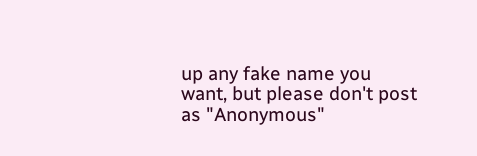up any fake name you want, but please don't post as "Anonymous"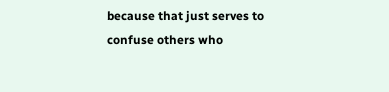because that just serves to confuse others who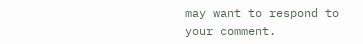may want to respond to your comment.